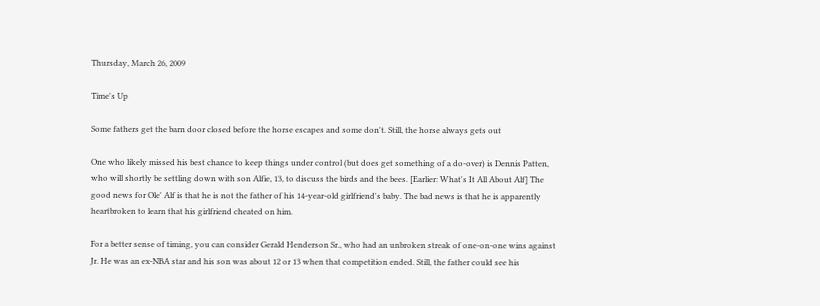Thursday, March 26, 2009

Time's Up

Some fathers get the barn door closed before the horse escapes and some don't. Still, the horse always gets out

One who likely missed his best chance to keep things under control (but does get something of a do-over) is Dennis Patten, who will shortly be settling down with son Alfie, 13, to discuss the birds and the bees. [Earlier: What's It All About Alf] The good news for Ole' Alf is that he is not the father of his 14-year-old girlfriend's baby. The bad news is that he is apparently heartbroken to learn that his girlfriend cheated on him.

For a better sense of timing, you can consider Gerald Henderson Sr., who had an unbroken streak of one-on-one wins against Jr. He was an ex-NBA star and his son was about 12 or 13 when that competition ended. Still, the father could see his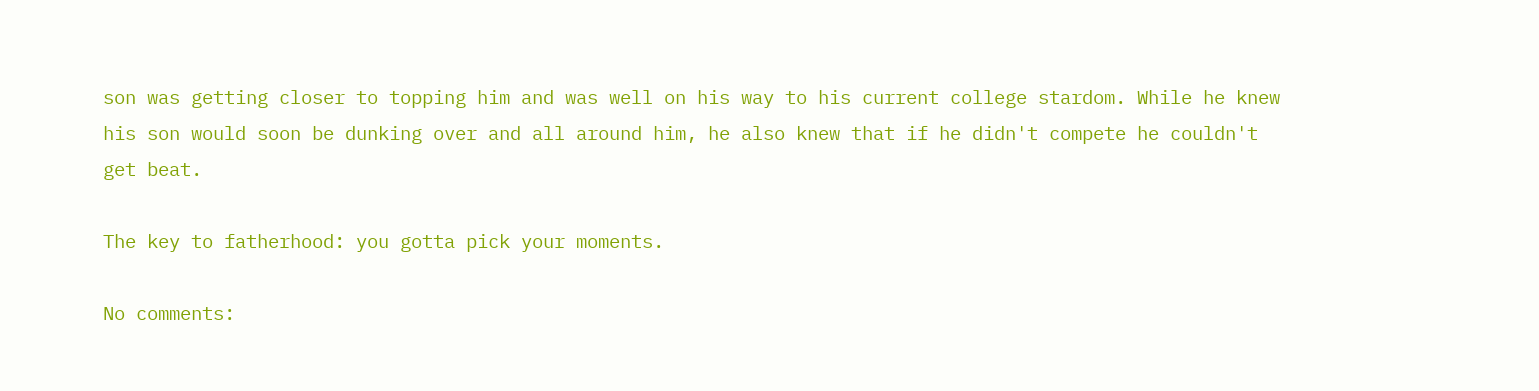son was getting closer to topping him and was well on his way to his current college stardom. While he knew his son would soon be dunking over and all around him, he also knew that if he didn't compete he couldn't get beat.

The key to fatherhood: you gotta pick your moments.

No comments: